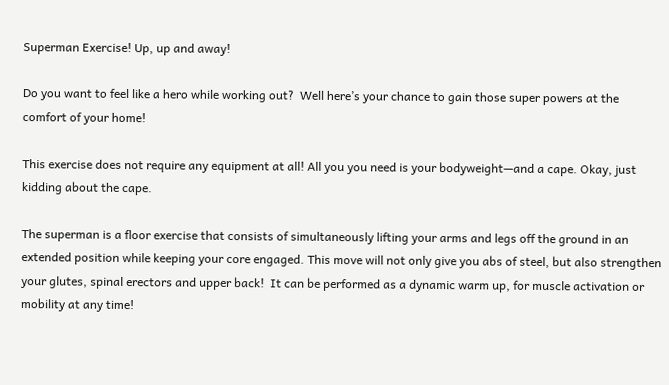Superman Exercise! Up, up and away!

Do you want to feel like a hero while working out?  Well here’s your chance to gain those super powers at the comfort of your home!

This exercise does not require any equipment at all! All you you need is your bodyweight—and a cape. Okay, just kidding about the cape.

The superman is a floor exercise that consists of simultaneously lifting your arms and legs off the ground in an extended position while keeping your core engaged. This move will not only give you abs of steel, but also strengthen your glutes, spinal erectors and upper back!  It can be performed as a dynamic warm up, for muscle activation or mobility at any time!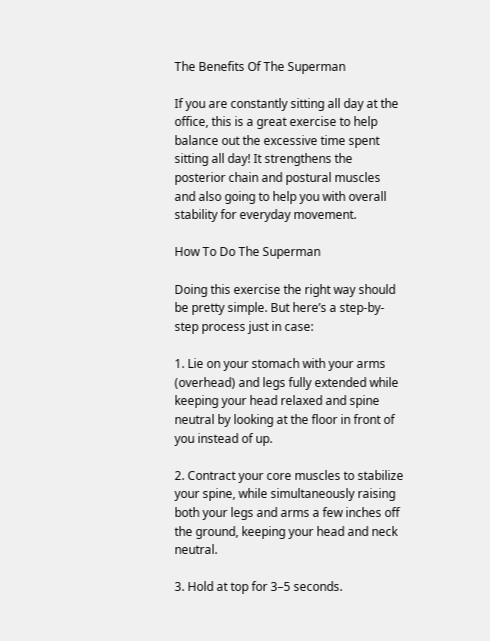The Benefits Of The Superman

If you are constantly sitting all day at the office, this is a great exercise to help balance out the excessive time spent sitting all day! It strengthens the posterior chain and postural muscles and also going to help you with overall stability for everyday movement.

How To Do The Superman

Doing this exercise the right way should be pretty simple. But here’s a step-by-step process just in case:

1. Lie on your stomach with your arms (overhead) and legs fully extended while keeping your head relaxed and spine neutral by looking at the floor in front of you instead of up.

2. Contract your core muscles to stabilize your spine, while simultaneously raising both your legs and arms a few inches off the ground, keeping your head and neck neutral.

3. Hold at top for 3–5 seconds.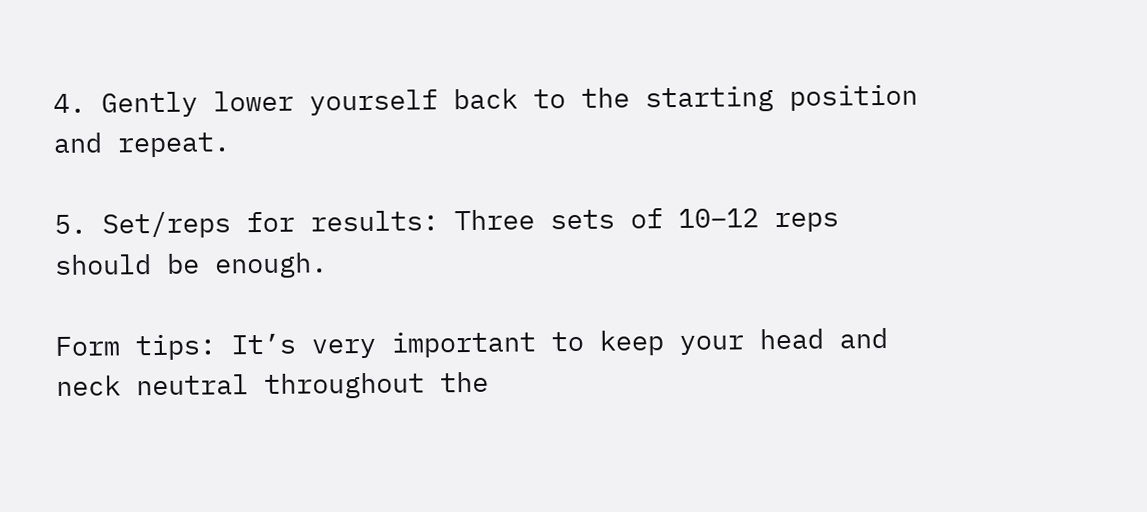4. Gently lower yourself back to the starting position and repeat.

5. Set/reps for results: Three sets of 10–12 reps should be enough.

Form tips: It’s very important to keep your head and neck neutral throughout the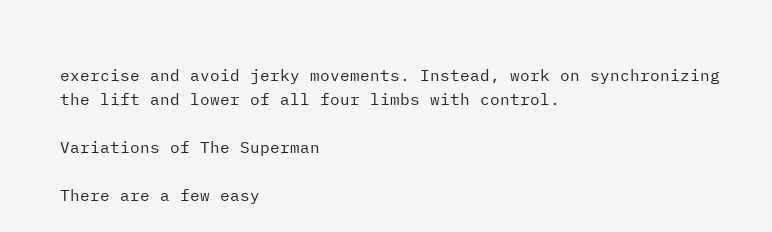exercise and avoid jerky movements. Instead, work on synchronizing the lift and lower of all four limbs with control.

Variations of The Superman

There are a few easy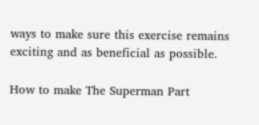ways to make sure this exercise remains exciting and as beneficial as possible.

How to make The Superman Part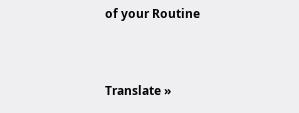of your Routine


Translate »